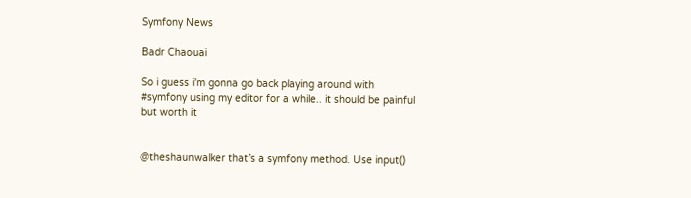Symfony News

Badr Chaouai

So i guess i'm gonna go back playing around with #symfony using my editor for a while.. it should be painful but worth it


@theshaunwalker that’s a symfony method. Use input()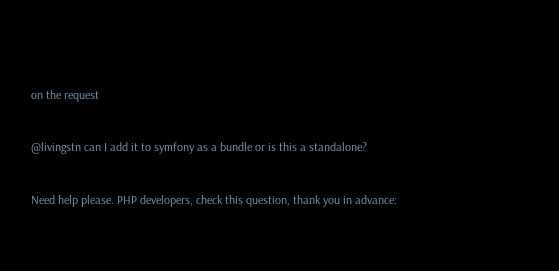on the request


@livingstn can I add it to symfony as a bundle or is this a standalone?


Need help please. PHP developers, check this question, thank you in advance: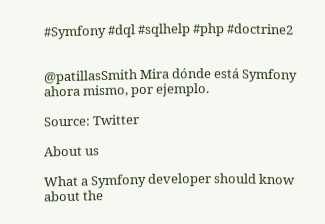#Symfony #dql #sqlhelp #php #doctrine2


@patillasSmith Mira dónde está Symfony ahora mismo, por ejemplo.

Source: Twitter

About us

What a Symfony developer should know about the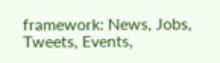framework: News, Jobs, Tweets, Events,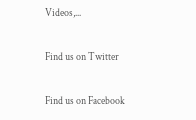Videos,...

Find us on Twitter

Find us on Facebook